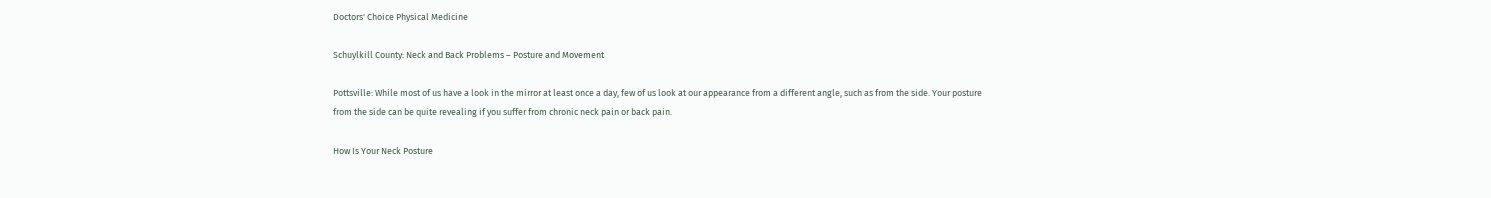Doctors' Choice Physical Medicine

Schuylkill County: Neck and Back Problems – Posture and Movement

Pottsville: While most of us have a look in the mirror at least once a day, few of us look at our appearance from a different angle, such as from the side. Your posture from the side can be quite revealing if you suffer from chronic neck pain or back pain.

How Is Your Neck Posture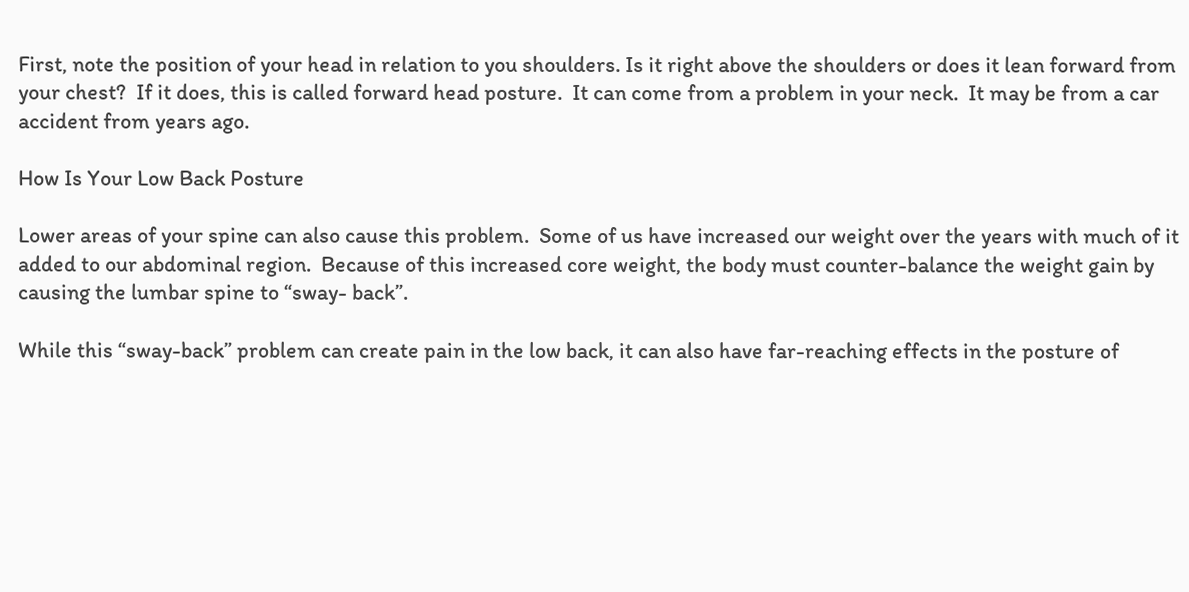First, note the position of your head in relation to you shoulders. Is it right above the shoulders or does it lean forward from your chest?  If it does, this is called forward head posture.  It can come from a problem in your neck.  It may be from a car accident from years ago.

How Is Your Low Back Posture

Lower areas of your spine can also cause this problem.  Some of us have increased our weight over the years with much of it added to our abdominal region.  Because of this increased core weight, the body must counter-balance the weight gain by causing the lumbar spine to “sway- back”.

While this “sway-back” problem can create pain in the low back, it can also have far-reaching effects in the posture of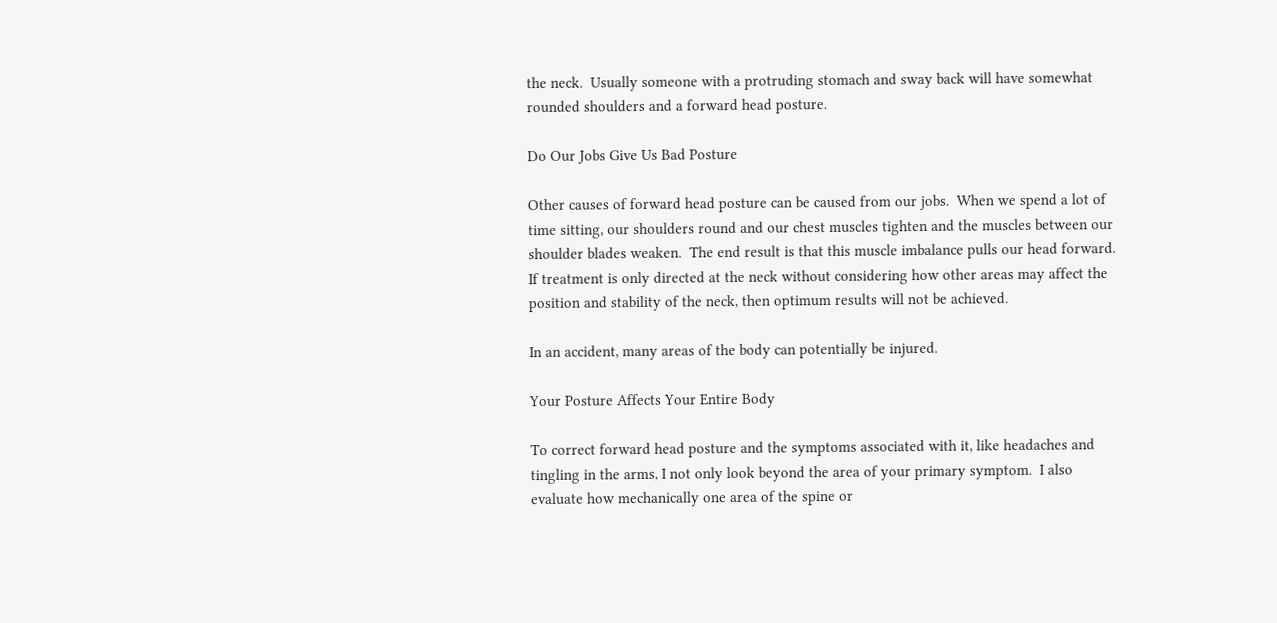the neck.  Usually someone with a protruding stomach and sway back will have somewhat rounded shoulders and a forward head posture.

Do Our Jobs Give Us Bad Posture

Other causes of forward head posture can be caused from our jobs.  When we spend a lot of time sitting, our shoulders round and our chest muscles tighten and the muscles between our shoulder blades weaken.  The end result is that this muscle imbalance pulls our head forward.  If treatment is only directed at the neck without considering how other areas may affect the position and stability of the neck, then optimum results will not be achieved.

In an accident, many areas of the body can potentially be injured.

Your Posture Affects Your Entire Body

To correct forward head posture and the symptoms associated with it, like headaches and tingling in the arms, I not only look beyond the area of your primary symptom.  I also evaluate how mechanically one area of the spine or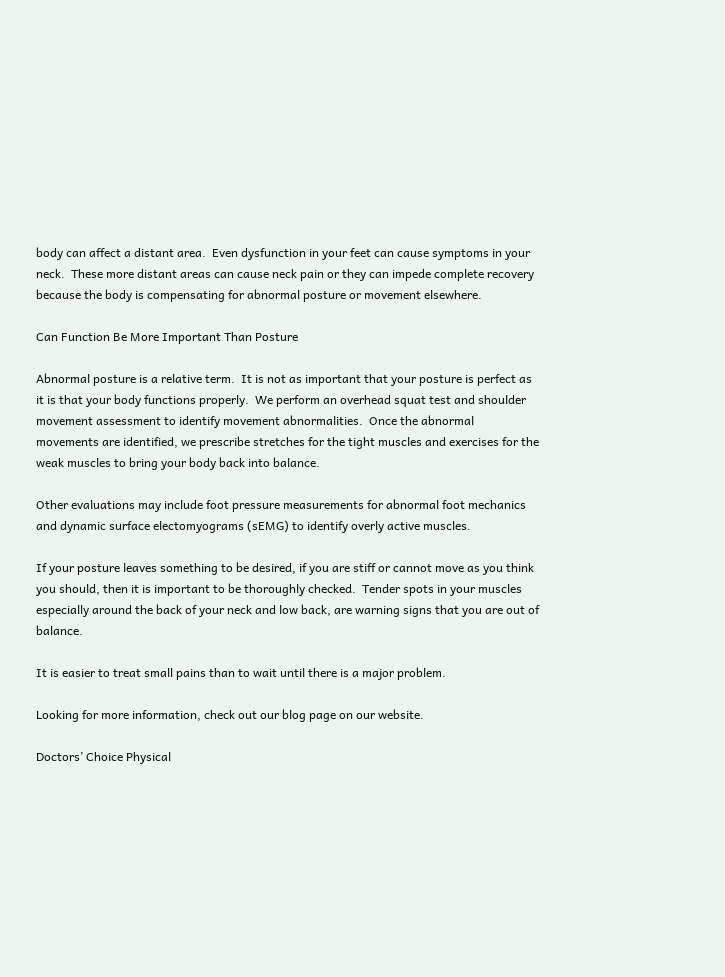body can affect a distant area.  Even dysfunction in your feet can cause symptoms in your neck.  These more distant areas can cause neck pain or they can impede complete recovery because the body is compensating for abnormal posture or movement elsewhere.

Can Function Be More Important Than Posture

Abnormal posture is a relative term.  It is not as important that your posture is perfect as it is that your body functions properly.  We perform an overhead squat test and shoulder movement assessment to identify movement abnormalities.  Once the abnormal movements are identified, we prescribe stretches for the tight muscles and exercises for the weak muscles to bring your body back into balance.

Other evaluations may include foot pressure measurements for abnormal foot mechanics and dynamic surface electomyograms (sEMG) to identify overly active muscles.

If your posture leaves something to be desired, if you are stiff or cannot move as you think you should, then it is important to be thoroughly checked.  Tender spots in your muscles especially around the back of your neck and low back, are warning signs that you are out of balance.

It is easier to treat small pains than to wait until there is a major problem.

Looking for more information, check out our blog page on our website.

Doctors’ Choice Physical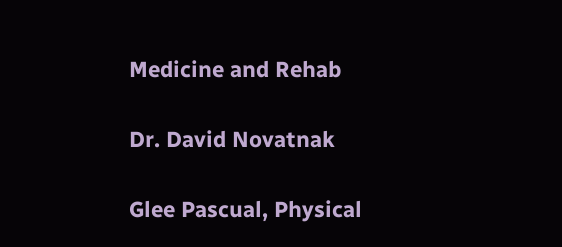Medicine and Rehab

Dr. David Novatnak

Glee Pascual, Physical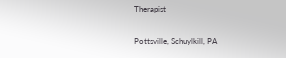Therapist

Pottsville, Schuylkill, PA